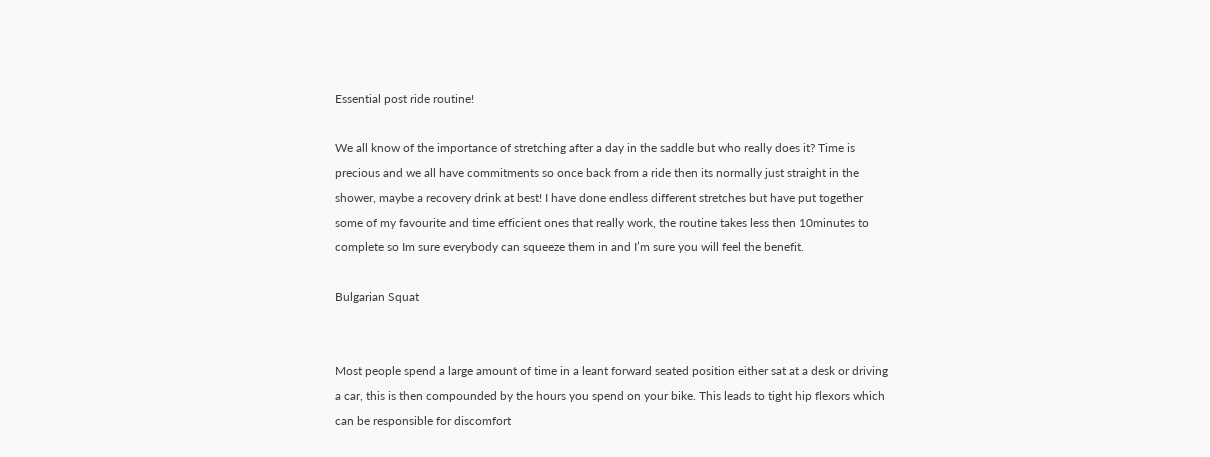Essential post ride routine!

We all know of the importance of stretching after a day in the saddle but who really does it? Time is precious and we all have commitments so once back from a ride then its normally just straight in the shower, maybe a recovery drink at best! I have done endless different stretches but have put together some of my favourite and time efficient ones that really work, the routine takes less then 10minutes to complete so Im sure everybody can squeeze them in and I’m sure you will feel the benefit.

Bulgarian Squat


Most people spend a large amount of time in a leant forward seated position either sat at a desk or driving a car, this is then compounded by the hours you spend on your bike. This leads to tight hip flexors which can be responsible for discomfort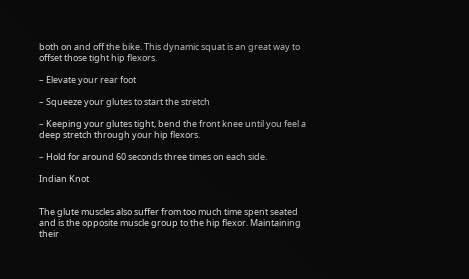both on and off the bike. This dynamic squat is an great way to offset those tight hip flexors.

– Elevate your rear foot

– Squeeze your glutes to start the stretch

– Keeping your glutes tight, bend the front knee until you feel a deep stretch through your hip flexors.

– Hold for around 60 seconds three times on each side.

Indian Knot


The glute muscles also suffer from too much time spent seated and is the opposite muscle group to the hip flexor. Maintaining their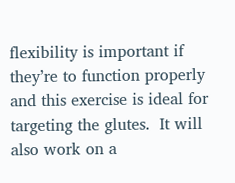flexibility is important if they’re to function properly and this exercise is ideal for targeting the glutes.  It will also work on a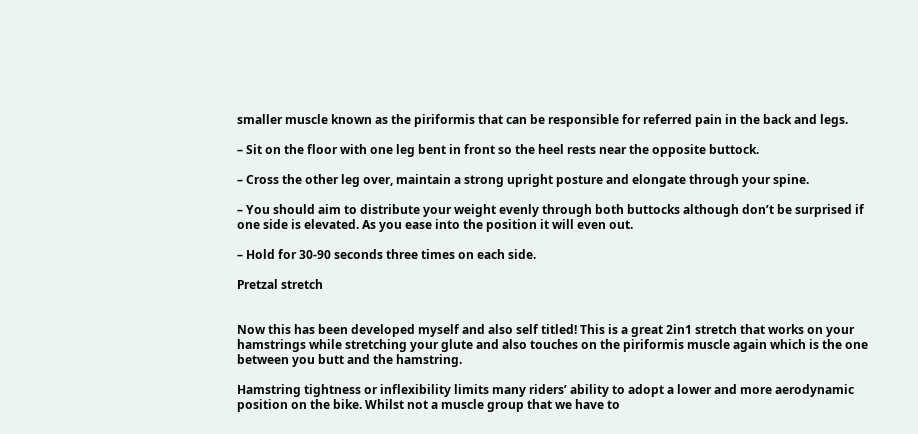smaller muscle known as the piriformis that can be responsible for referred pain in the back and legs.

– Sit on the floor with one leg bent in front so the heel rests near the opposite buttock.

– Cross the other leg over, maintain a strong upright posture and elongate through your spine.

– You should aim to distribute your weight evenly through both buttocks although don’t be surprised if one side is elevated. As you ease into the position it will even out.

– Hold for 30-90 seconds three times on each side.

Pretzal stretch


Now this has been developed myself and also self titled! This is a great 2in1 stretch that works on your hamstrings while stretching your glute and also touches on the piriformis muscle again which is the one between you butt and the hamstring.

Hamstring tightness or inflexibility limits many riders’ ability to adopt a lower and more aerodynamic position on the bike. Whilst not a muscle group that we have to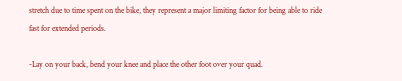stretch due to time spent on the bike, they represent a major limiting factor for being able to ride fast for extended periods.

-Lay on your back, bend your knee and place the other foot over your quad.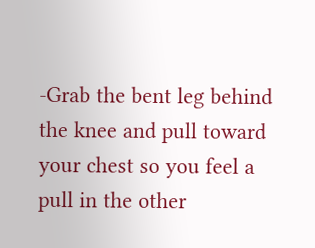-Grab the bent leg behind the knee and pull toward your chest so you feel a pull in the other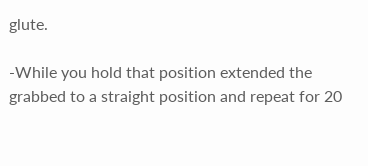glute.

-While you hold that position extended the grabbed to a straight position and repeat for 20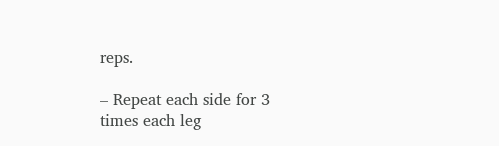reps.

– Repeat each side for 3 times each leg